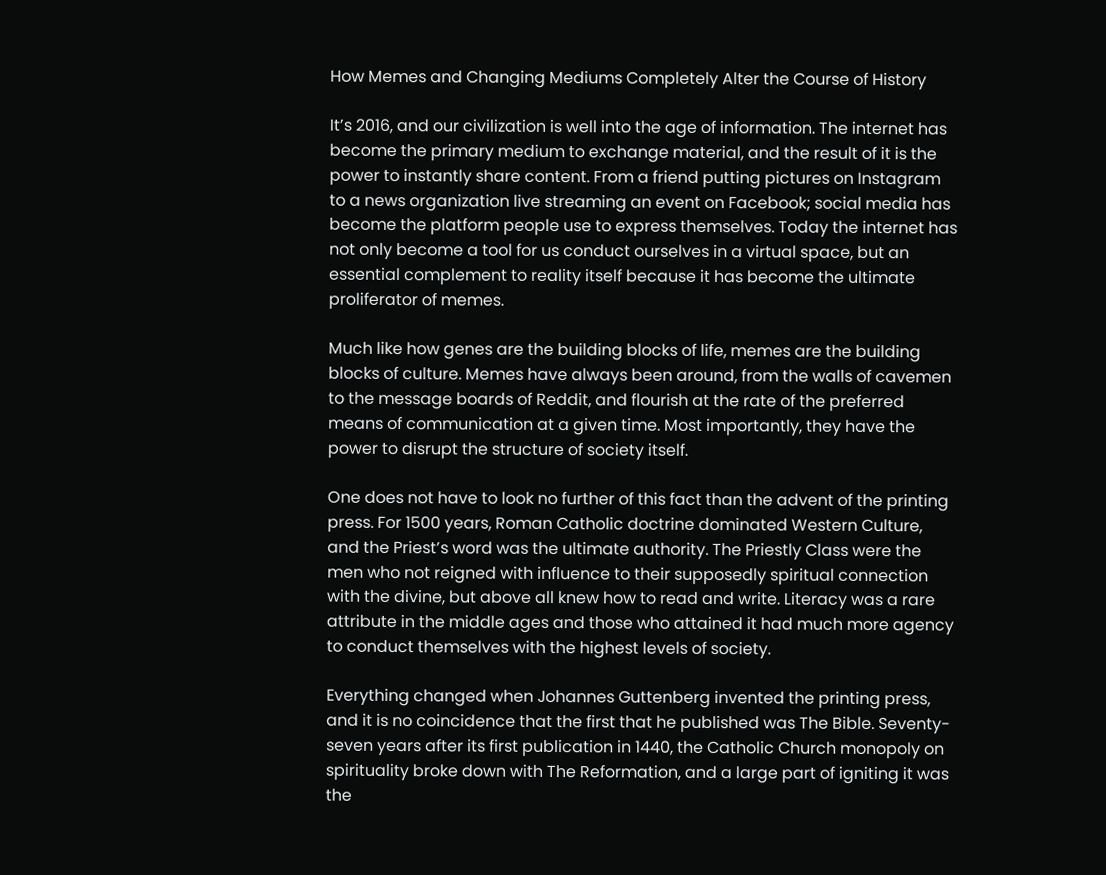How Memes and Changing Mediums Completely Alter the Course of History

It’s 2016, and our civilization is well into the age of information. The internet has become the primary medium to exchange material, and the result of it is the power to instantly share content. From a friend putting pictures on Instagram to a news organization live streaming an event on Facebook; social media has become the platform people use to express themselves. Today the internet has not only become a tool for us conduct ourselves in a virtual space, but an essential complement to reality itself because it has become the ultimate proliferator of memes.

Much like how genes are the building blocks of life, memes are the building blocks of culture. Memes have always been around, from the walls of cavemen to the message boards of Reddit, and flourish at the rate of the preferred means of communication at a given time. Most importantly, they have the power to disrupt the structure of society itself.

One does not have to look no further of this fact than the advent of the printing press. For 1500 years, Roman Catholic doctrine dominated Western Culture, and the Priest’s word was the ultimate authority. The Priestly Class were the men who not reigned with influence to their supposedly spiritual connection with the divine, but above all knew how to read and write. Literacy was a rare attribute in the middle ages and those who attained it had much more agency to conduct themselves with the highest levels of society.

Everything changed when Johannes Guttenberg invented the printing press, and it is no coincidence that the first that he published was The Bible. Seventy-seven years after its first publication in 1440, the Catholic Church monopoly on spirituality broke down with The Reformation, and a large part of igniting it was the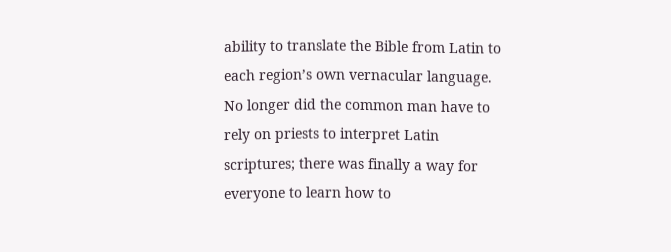ability to translate the Bible from Latin to each region’s own vernacular language. No longer did the common man have to rely on priests to interpret Latin scriptures; there was finally a way for everyone to learn how to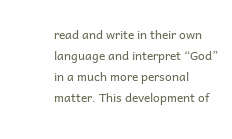read and write in their own language and interpret “God” in a much more personal matter. This development of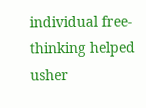individual free-thinking helped usher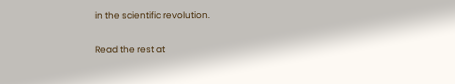in the scientific revolution.

Read the rest at